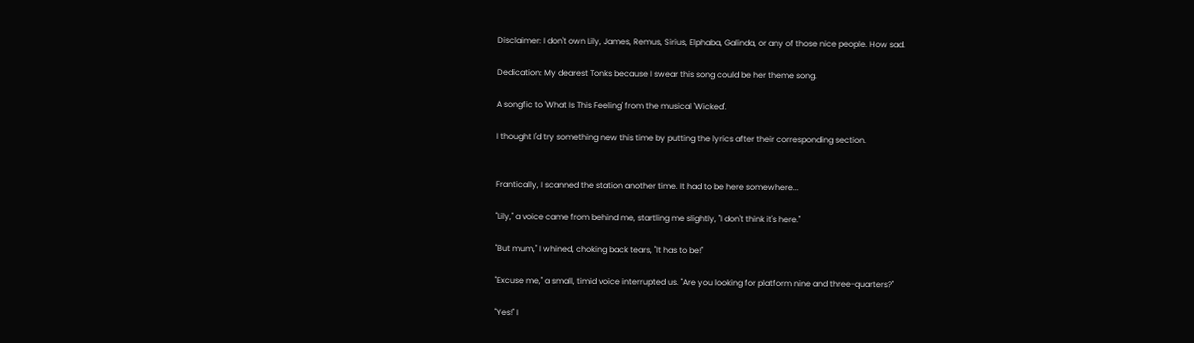Disclaimer: I don't own Lily, James, Remus, Sirius, Elphaba, Galinda, or any of those nice people. How sad.

Dedication: My dearest Tonks because I swear this song could be her theme song.

A songfic to 'What Is This Feeling' from the musical 'Wicked'.

I thought I'd try something new this time by putting the lyrics after their corresponding section.


Frantically, I scanned the station another time. It had to be here somewhere...

"Lily," a voice came from behind me, startling me slightly, "I don't think it's here."

"But mum," I whined, choking back tears, "It has to be!"

"Excuse me," a small, timid voice interrupted us. "Are you looking for platform nine and three-quarters?"

"Yes!" I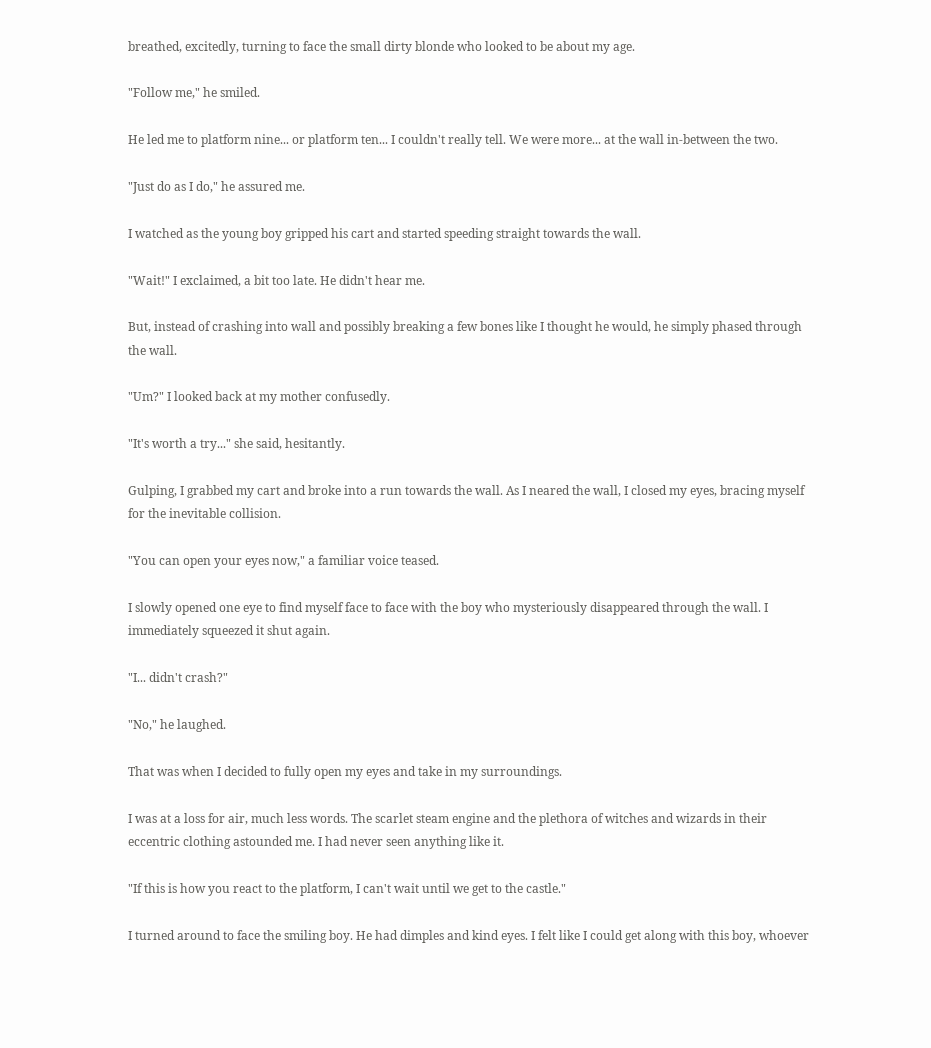breathed, excitedly, turning to face the small dirty blonde who looked to be about my age.

"Follow me," he smiled.

He led me to platform nine... or platform ten... I couldn't really tell. We were more... at the wall in-between the two.

"Just do as I do," he assured me.

I watched as the young boy gripped his cart and started speeding straight towards the wall.

"Wait!" I exclaimed, a bit too late. He didn't hear me.

But, instead of crashing into wall and possibly breaking a few bones like I thought he would, he simply phased through the wall.

"Um?" I looked back at my mother confusedly.

"It's worth a try..." she said, hesitantly.

Gulping, I grabbed my cart and broke into a run towards the wall. As I neared the wall, I closed my eyes, bracing myself for the inevitable collision.

"You can open your eyes now," a familiar voice teased.

I slowly opened one eye to find myself face to face with the boy who mysteriously disappeared through the wall. I immediately squeezed it shut again.

"I... didn't crash?"

"No," he laughed.

That was when I decided to fully open my eyes and take in my surroundings.

I was at a loss for air, much less words. The scarlet steam engine and the plethora of witches and wizards in their eccentric clothing astounded me. I had never seen anything like it.

"If this is how you react to the platform, I can't wait until we get to the castle."

I turned around to face the smiling boy. He had dimples and kind eyes. I felt like I could get along with this boy, whoever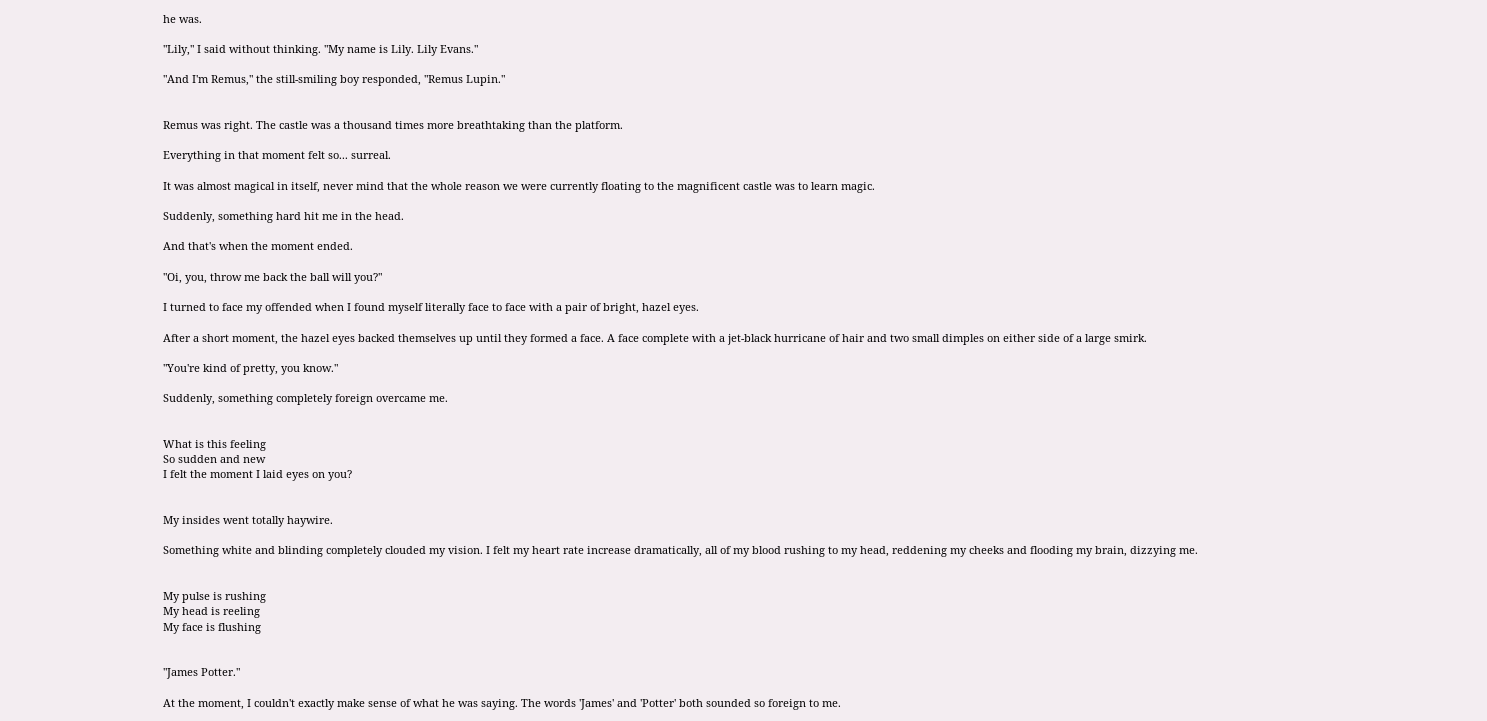he was.

"Lily," I said without thinking. "My name is Lily. Lily Evans."

"And I'm Remus," the still-smiling boy responded, "Remus Lupin."


Remus was right. The castle was a thousand times more breathtaking than the platform.

Everything in that moment felt so... surreal.

It was almost magical in itself, never mind that the whole reason we were currently floating to the magnificent castle was to learn magic.

Suddenly, something hard hit me in the head.

And that's when the moment ended.

"Oi, you, throw me back the ball will you?"

I turned to face my offended when I found myself literally face to face with a pair of bright, hazel eyes.

After a short moment, the hazel eyes backed themselves up until they formed a face. A face complete with a jet-black hurricane of hair and two small dimples on either side of a large smirk.

"You're kind of pretty, you know."

Suddenly, something completely foreign overcame me.


What is this feeling
So sudden and new
I felt the moment I laid eyes on you?


My insides went totally haywire.

Something white and blinding completely clouded my vision. I felt my heart rate increase dramatically, all of my blood rushing to my head, reddening my cheeks and flooding my brain, dizzying me.


My pulse is rushing
My head is reeling
My face is flushing


"James Potter."

At the moment, I couldn't exactly make sense of what he was saying. The words 'James' and 'Potter' both sounded so foreign to me.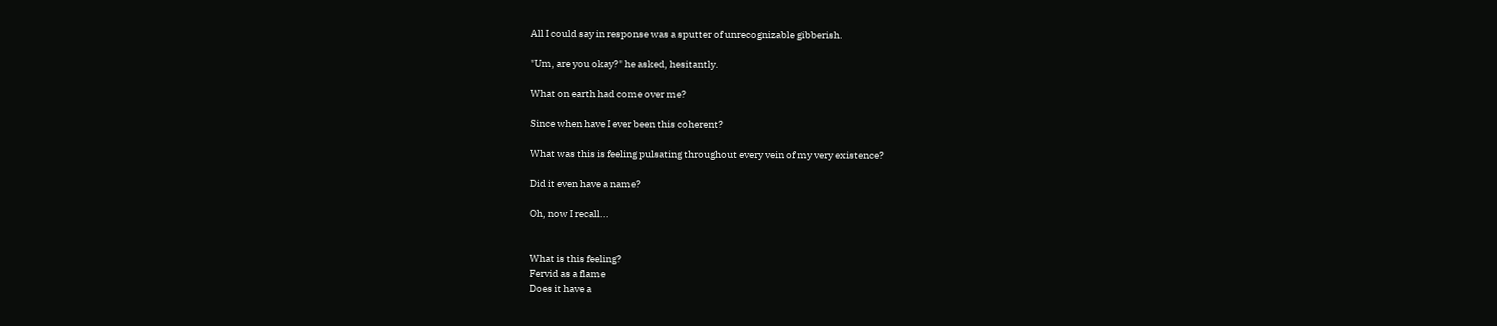All I could say in response was a sputter of unrecognizable gibberish.

"Um, are you okay?" he asked, hesitantly.

What on earth had come over me?

Since when have I ever been this coherent?

What was this is feeling pulsating throughout every vein of my very existence?

Did it even have a name?

Oh, now I recall...


What is this feeling?
Fervid as a flame
Does it have a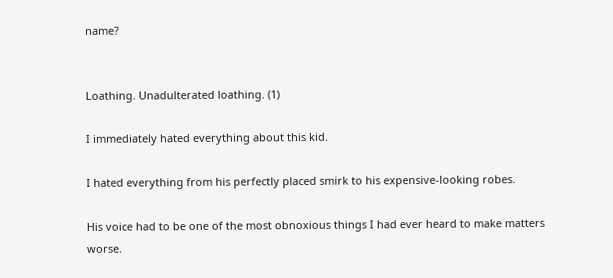name?


Loathing. Unadulterated loathing. (1)

I immediately hated everything about this kid.

I hated everything from his perfectly placed smirk to his expensive-looking robes.

His voice had to be one of the most obnoxious things I had ever heard to make matters worse.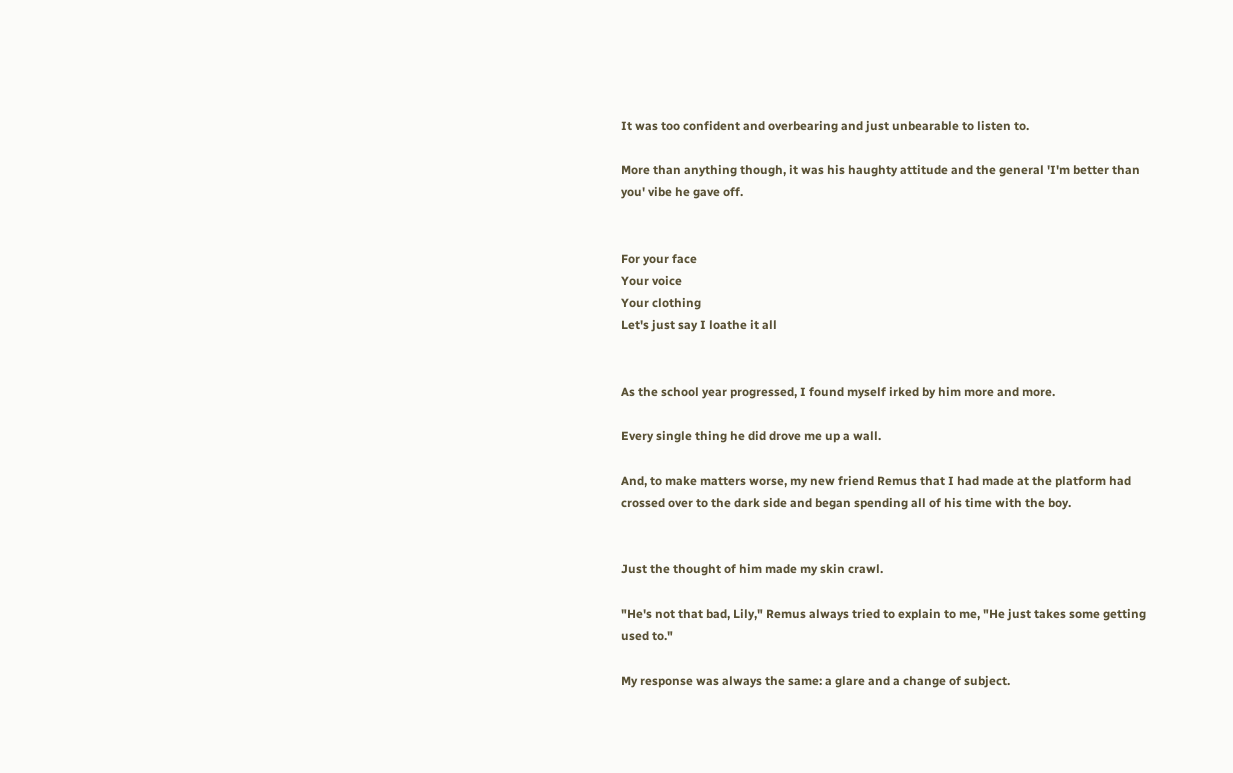It was too confident and overbearing and just unbearable to listen to.

More than anything though, it was his haughty attitude and the general 'I'm better than you' vibe he gave off.


For your face
Your voice
Your clothing
Let's just say I loathe it all


As the school year progressed, I found myself irked by him more and more.

Every single thing he did drove me up a wall.

And, to make matters worse, my new friend Remus that I had made at the platform had crossed over to the dark side and began spending all of his time with the boy.


Just the thought of him made my skin crawl.

"He's not that bad, Lily," Remus always tried to explain to me, "He just takes some getting used to."

My response was always the same: a glare and a change of subject.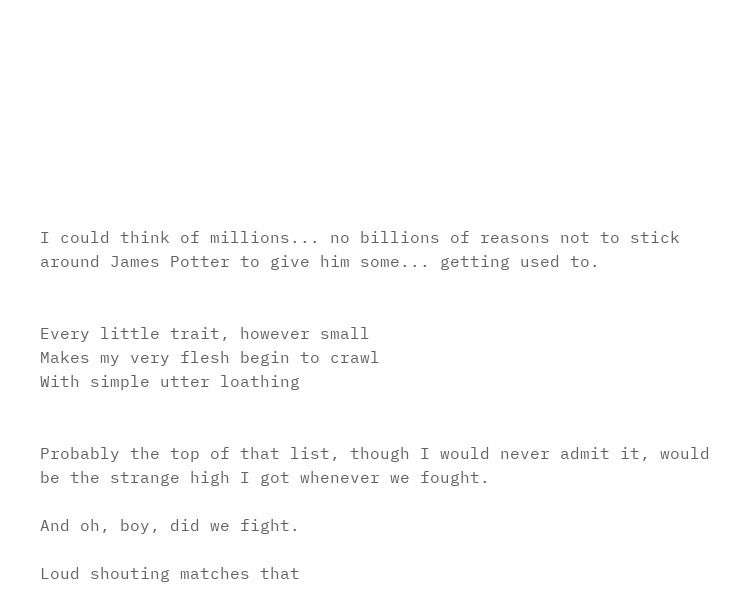I could think of millions... no billions of reasons not to stick around James Potter to give him some... getting used to.


Every little trait, however small
Makes my very flesh begin to crawl
With simple utter loathing


Probably the top of that list, though I would never admit it, would be the strange high I got whenever we fought.

And oh, boy, did we fight.

Loud shouting matches that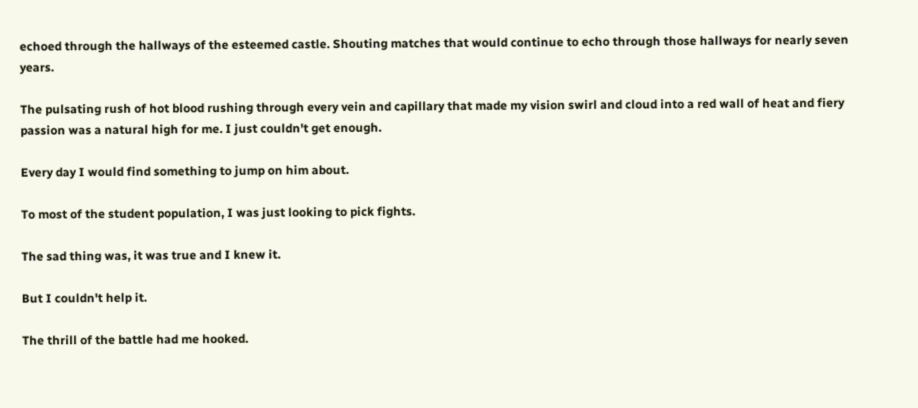echoed through the hallways of the esteemed castle. Shouting matches that would continue to echo through those hallways for nearly seven years.

The pulsating rush of hot blood rushing through every vein and capillary that made my vision swirl and cloud into a red wall of heat and fiery passion was a natural high for me. I just couldn't get enough.

Every day I would find something to jump on him about.

To most of the student population, I was just looking to pick fights.

The sad thing was, it was true and I knew it.

But I couldn't help it.

The thrill of the battle had me hooked.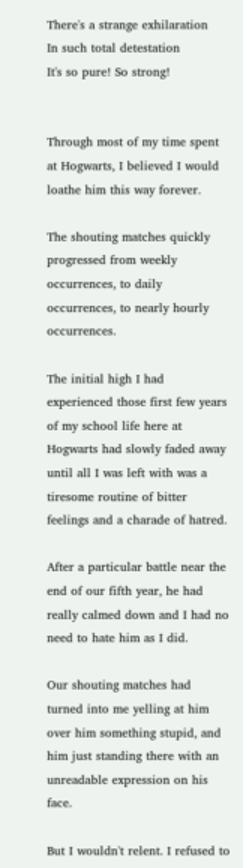There's a strange exhilaration
In such total detestation
It's so pure! So strong!


Through most of my time spent at Hogwarts, I believed I would loathe him this way forever.

The shouting matches quickly progressed from weekly occurrences, to daily occurrences, to nearly hourly occurrences.

The initial high I had experienced those first few years of my school life here at Hogwarts had slowly faded away until all I was left with was a tiresome routine of bitter feelings and a charade of hatred.

After a particular battle near the end of our fifth year, he had really calmed down and I had no need to hate him as I did.

Our shouting matches had turned into me yelling at him over him something stupid, and him just standing there with an unreadable expression on his face.

But I wouldn't relent. I refused to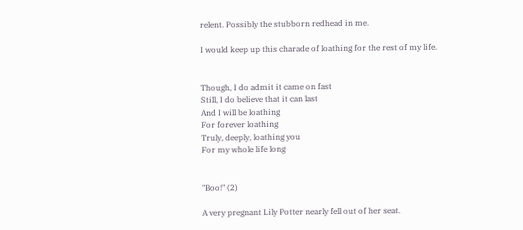relent. Possibly the stubborn redhead in me.

I would keep up this charade of loathing for the rest of my life.


Though, I do admit it came on fast
Still, I do believe that it can last
And I will be loathing
For forever loathing
Truly, deeply, loathing you
For my whole life long


"Boo!" (2)

A very pregnant Lily Potter nearly fell out of her seat.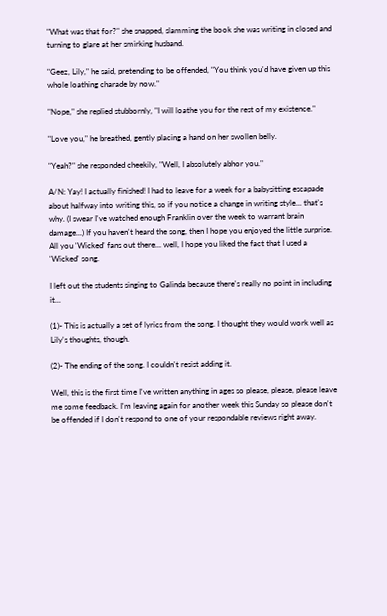"What was that for?" she snapped, slamming the book she was writing in closed and turning to glare at her smirking husband.

"Geez, Lily," he said, pretending to be offended, "You think you'd have given up this whole loathing charade by now."

"Nope," she replied stubbornly, "I will loathe you for the rest of my existence."

"Love you," he breathed, gently placing a hand on her swollen belly.

"Yeah?" she responded cheekily, "Well, I absolutely abhor you."

A/N: Yay! I actually finished! I had to leave for a week for a babysitting escapade about halfway into writing this, so if you notice a change in writing style... that's why. (I swear I've watched enough Franklin over the week to warrant brain damage...) If you haven't heard the song, then I hope you enjoyed the little surprise. All you 'Wicked' fans out there... well, I hope you liked the fact that I used a 'Wicked' song.

I left out the students singing to Galinda because there's really no point in including it...

(1)- This is actually a set of lyrics from the song. I thought they would work well as Lily's thoughts, though.

(2)- The ending of the song. I couldn't resist adding it.

Well, this is the first time I've written anything in ages so please, please, please leave me some feedback. I'm leaving again for another week this Sunday so please don't be offended if I don't respond to one of your respondable reviews right away.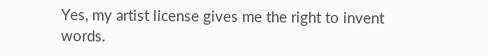Yes, my artist license gives me the right to invent words.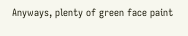Anyways, plenty of green face paint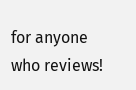for anyone who reviews!